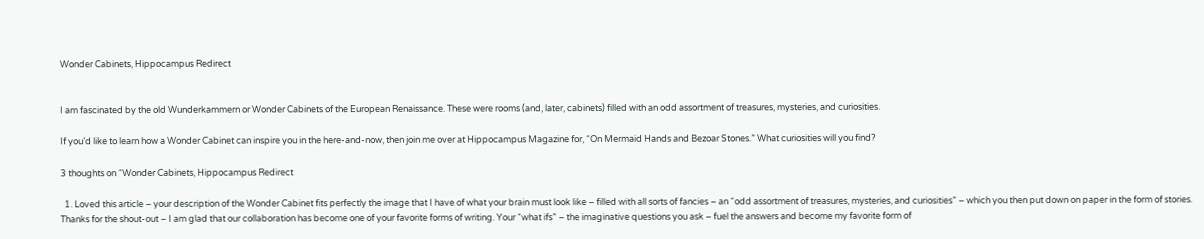Wonder Cabinets, Hippocampus Redirect


I am fascinated by the old Wunderkammern or Wonder Cabinets of the European Renaissance. These were rooms (and, later, cabinets) filled with an odd assortment of treasures, mysteries, and curiosities.

If you’d like to learn how a Wonder Cabinet can inspire you in the here-and-now, then join me over at Hippocampus Magazine for, “On Mermaid Hands and Bezoar Stones.” What curiosities will you find?

3 thoughts on “Wonder Cabinets, Hippocampus Redirect

  1. Loved this article – your description of the Wonder Cabinet fits perfectly the image that I have of what your brain must look like – filled with all sorts of fancies – an “odd assortment of treasures, mysteries, and curiosities” – which you then put down on paper in the form of stories. Thanks for the shout-out – I am glad that our collaboration has become one of your favorite forms of writing. Your “what ifs” – the imaginative questions you ask – fuel the answers and become my favorite form of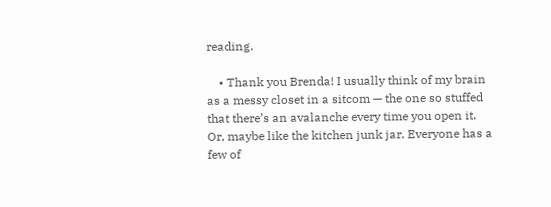reading.

    • Thank you Brenda! I usually think of my brain as a messy closet in a sitcom — the one so stuffed that there’s an avalanche every time you open it. Or, maybe like the kitchen junk jar. Everyone has a few of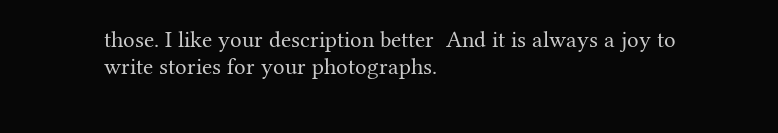those. I like your description better  And it is always a joy to write stories for your photographs.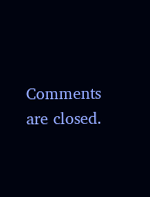Comments are closed.